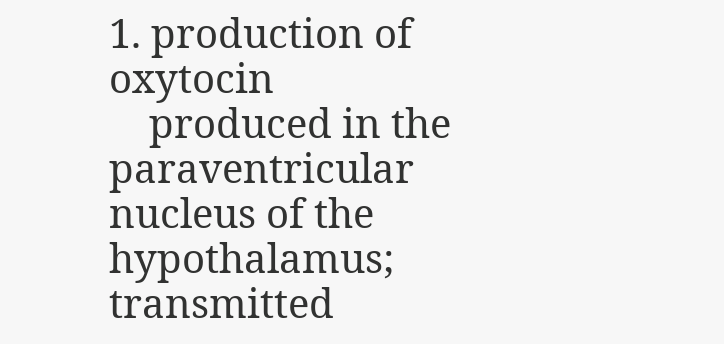1. production of oxytocin
    produced in the paraventricular nucleus of the hypothalamus; transmitted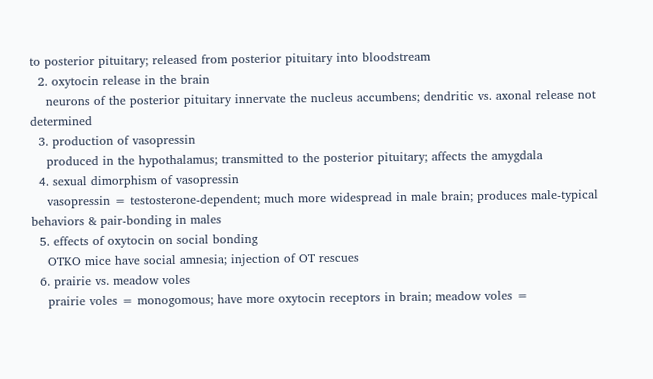to posterior pituitary; released from posterior pituitary into bloodstream
  2. oxytocin release in the brain
    neurons of the posterior pituitary innervate the nucleus accumbens; dendritic vs. axonal release not determined
  3. production of vasopressin
    produced in the hypothalamus; transmitted to the posterior pituitary; affects the amygdala
  4. sexual dimorphism of vasopressin
    vasopressin = testosterone-dependent; much more widespread in male brain; produces male-typical behaviors & pair-bonding in males
  5. effects of oxytocin on social bonding
    OTKO mice have social amnesia; injection of OT rescues
  6. prairie vs. meadow voles
    prairie voles = monogomous; have more oxytocin receptors in brain; meadow voles =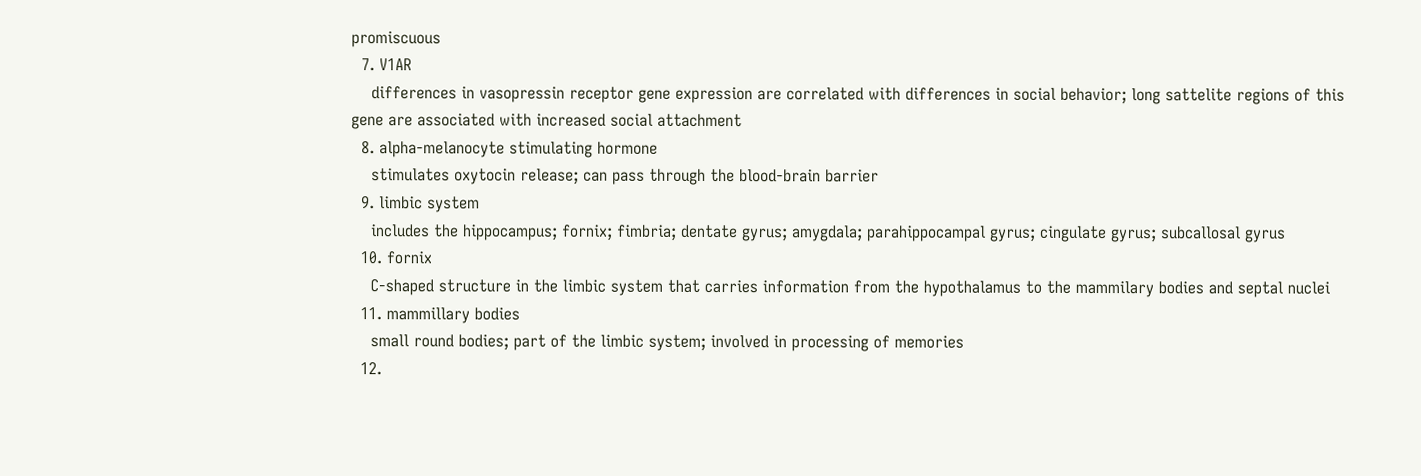promiscuous
  7. V1AR
    differences in vasopressin receptor gene expression are correlated with differences in social behavior; long sattelite regions of this gene are associated with increased social attachment
  8. alpha-melanocyte stimulating hormone
    stimulates oxytocin release; can pass through the blood-brain barrier
  9. limbic system
    includes the hippocampus; fornix; fimbria; dentate gyrus; amygdala; parahippocampal gyrus; cingulate gyrus; subcallosal gyrus
  10. fornix
    C-shaped structure in the limbic system that carries information from the hypothalamus to the mammilary bodies and septal nuclei
  11. mammillary bodies
    small round bodies; part of the limbic system; involved in processing of memories
  12.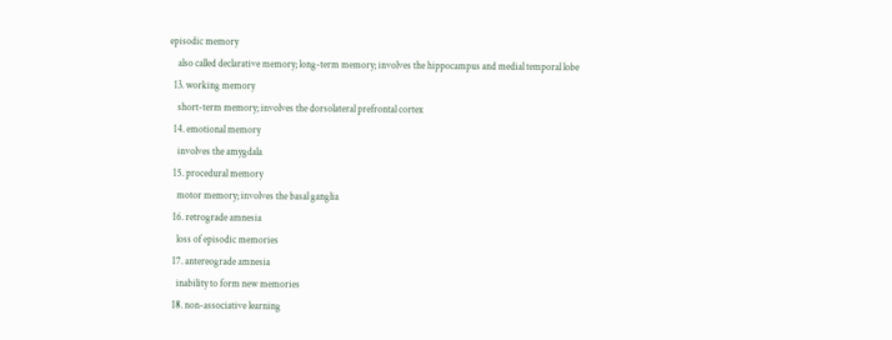episodic memory
    also called declarative memory; long-term memory; involves the hippocampus and medial temporal lobe
  13. working memory
    short-term memory; involves the dorsolateral prefrontal cortex
  14. emotional memory
    involves the amygdala
  15. procedural memory
    motor memory; involves the basal ganglia
  16. retrograde amnesia
    loss of episodic memories
  17. antereograde amnesia
    inability to form new memories
  18. non-associative learning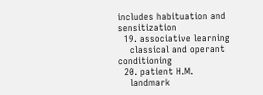includes habituation and sensitization
  19. associative learning
    classical and operant conditioning
  20. patient H.M.
    landmark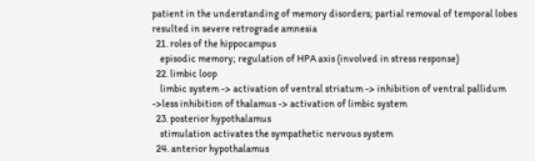patient in the understanding of memory disorders; partial removal of temporal lobes resulted in severe retrograde amnesia
  21. roles of the hippocampus
    episodic memory; regulation of HPA axis (involved in stress response)
  22. limbic loop
    limbic system -> activation of ventral striatum -> inhibition of ventral pallidum ->less inhibition of thalamus -> activation of limbic system
  23. posterior hypothalamus
    stimulation activates the sympathetic nervous system
  24. anterior hypothalamus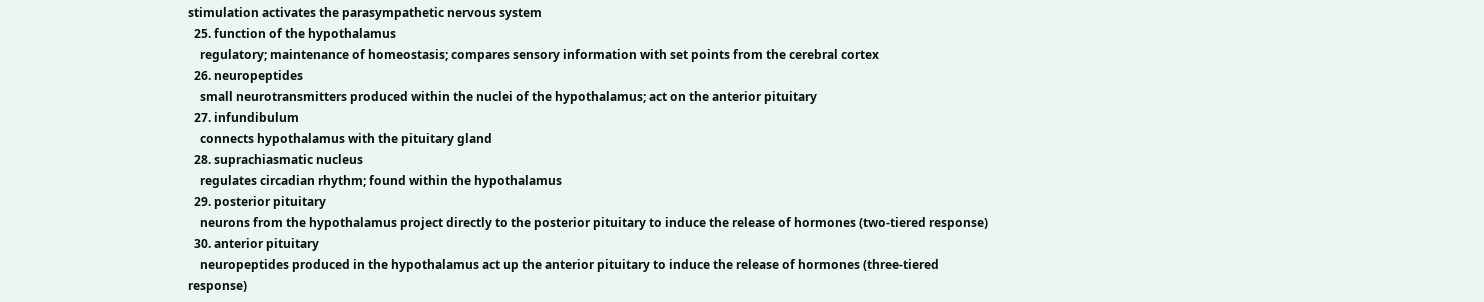stimulation activates the parasympathetic nervous system
  25. function of the hypothalamus
    regulatory; maintenance of homeostasis; compares sensory information with set points from the cerebral cortex
  26. neuropeptides
    small neurotransmitters produced within the nuclei of the hypothalamus; act on the anterior pituitary
  27. infundibulum
    connects hypothalamus with the pituitary gland
  28. suprachiasmatic nucleus
    regulates circadian rhythm; found within the hypothalamus
  29. posterior pituitary
    neurons from the hypothalamus project directly to the posterior pituitary to induce the release of hormones (two-tiered response)
  30. anterior pituitary
    neuropeptides produced in the hypothalamus act up the anterior pituitary to induce the release of hormones (three-tiered response)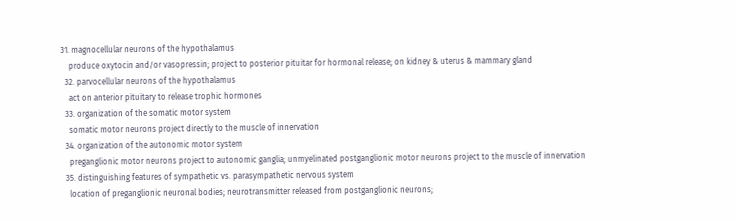31. magnocellular neurons of the hypothalamus
    produce oxytocin and/or vasopressin; project to posterior pituitar for hormonal release; on kidney & uterus & mammary gland
  32. parvocellular neurons of the hypothalamus
    act on anterior pituitary to release trophic hormones
  33. organization of the somatic motor system
    somatic motor neurons project directly to the muscle of innervation
  34. organization of the autonomic motor system
    preganglionic motor neurons project to autonomic ganglia; unmyelinated postganglionic motor neurons project to the muscle of innervation
  35. distinguishing features of sympathetic vs. parasympathetic nervous system
    location of preganglionic neuronal bodies; neurotransmitter released from postganglionic neurons;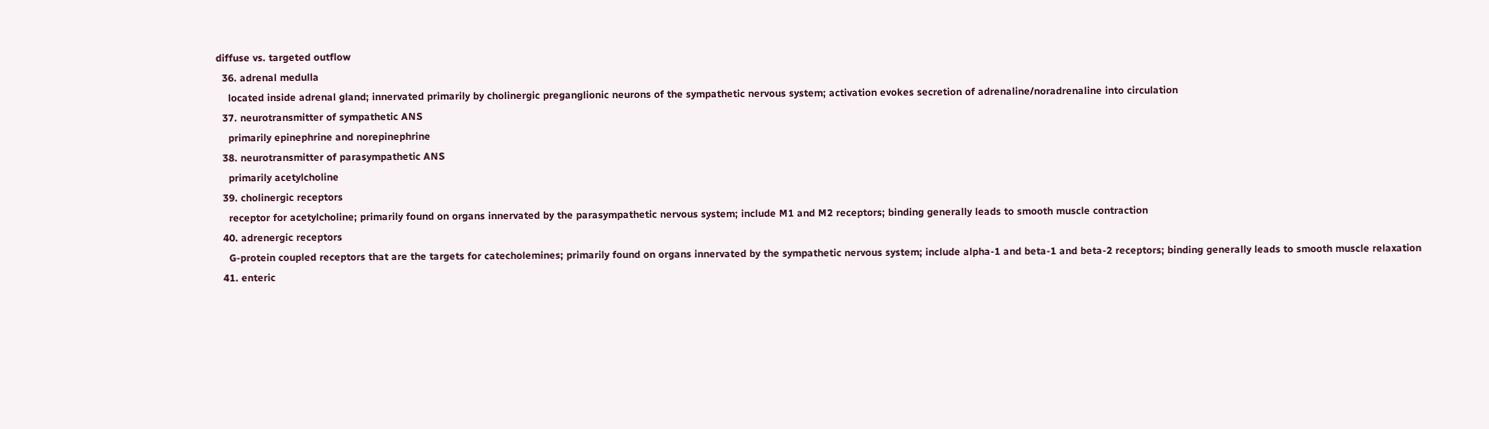diffuse vs. targeted outflow
  36. adrenal medulla
    located inside adrenal gland; innervated primarily by cholinergic preganglionic neurons of the sympathetic nervous system; activation evokes secretion of adrenaline/noradrenaline into circulation
  37. neurotransmitter of sympathetic ANS
    primarily epinephrine and norepinephrine
  38. neurotransmitter of parasympathetic ANS
    primarily acetylcholine
  39. cholinergic receptors
    receptor for acetylcholine; primarily found on organs innervated by the parasympathetic nervous system; include M1 and M2 receptors; binding generally leads to smooth muscle contraction
  40. adrenergic receptors
    G-protein coupled receptors that are the targets for catecholemines; primarily found on organs innervated by the sympathetic nervous system; include alpha-1 and beta-1 and beta-2 receptors; binding generally leads to smooth muscle relaxation
  41. enteric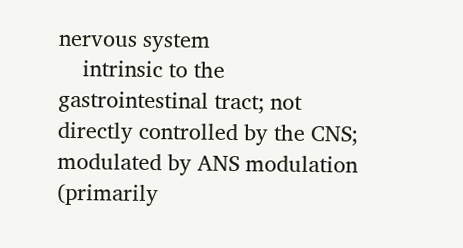nervous system
    intrinsic to the gastrointestinal tract; not directly controlled by the CNS; modulated by ANS modulation (primarily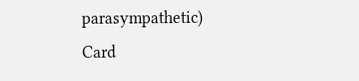parasympathetic)
Card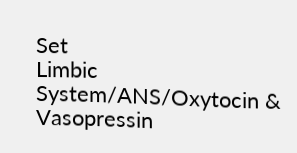Set
Limbic System/ANS/Oxytocin & Vasopressin